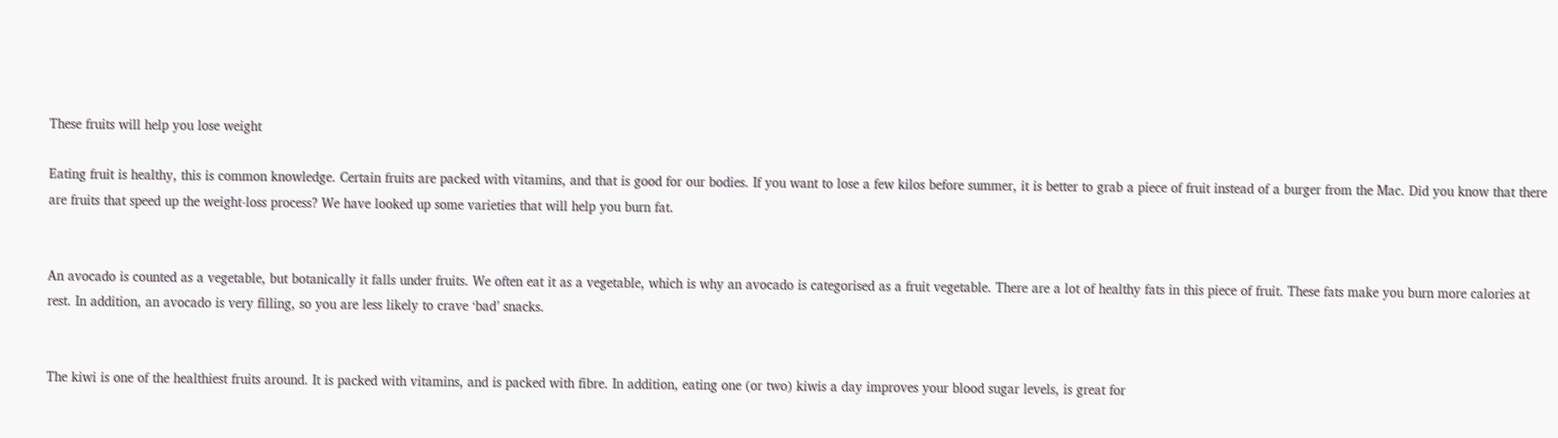These fruits will help you lose weight

Eating fruit is healthy, this is common knowledge. Certain fruits are packed with vitamins, and that is good for our bodies. If you want to lose a few kilos before summer, it is better to grab a piece of fruit instead of a burger from the Mac. Did you know that there are fruits that speed up the weight-loss process? We have looked up some varieties that will help you burn fat.


An avocado is counted as a vegetable, but botanically it falls under fruits. We often eat it as a vegetable, which is why an avocado is categorised as a fruit vegetable. There are a lot of healthy fats in this piece of fruit. These fats make you burn more calories at rest. In addition, an avocado is very filling, so you are less likely to crave ‘bad’ snacks.


The kiwi is one of the healthiest fruits around. It is packed with vitamins, and is packed with fibre. In addition, eating one (or two) kiwis a day improves your blood sugar levels, is great for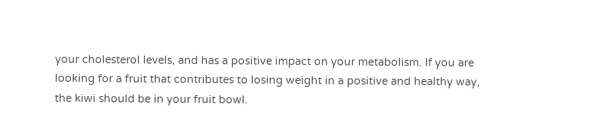your cholesterol levels, and has a positive impact on your metabolism. If you are looking for a fruit that contributes to losing weight in a positive and healthy way, the kiwi should be in your fruit bowl.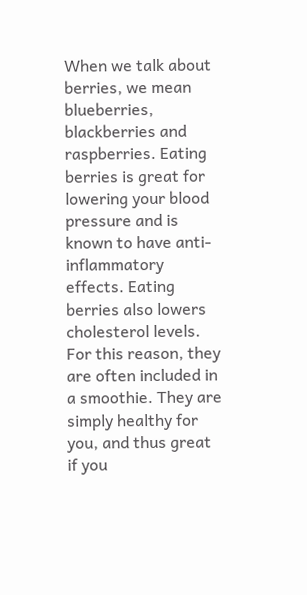When we talk about berries, we mean blueberries, blackberries and raspberries. Eating berries is great for lowering your blood pressure and is known to have anti-inflammatory effects. Eating berries also lowers cholesterol levels. For this reason, they are often included in a smoothie. They are simply healthy for you, and thus great if you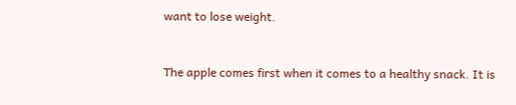want to lose weight.


The apple comes first when it comes to a healthy snack. It is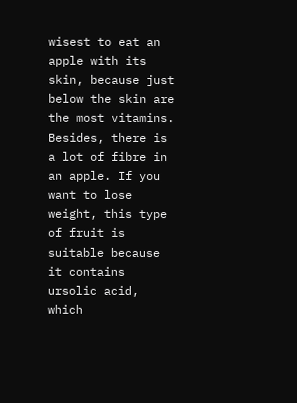wisest to eat an apple with its skin, because just below the skin are the most vitamins. Besides, there is a lot of fibre in an apple. If you want to lose weight, this type of fruit is suitable because it contains ursolic acid, which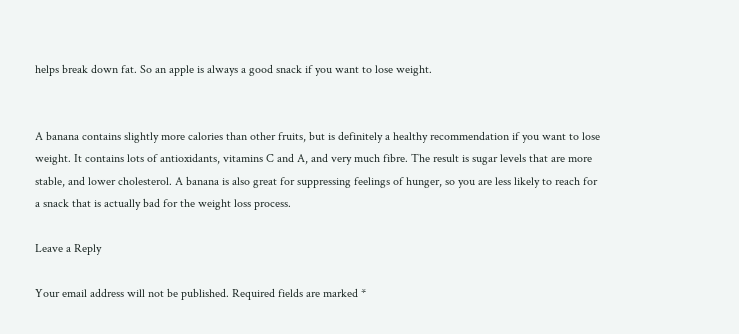helps break down fat. So an apple is always a good snack if you want to lose weight.


A banana contains slightly more calories than other fruits, but is definitely a healthy recommendation if you want to lose weight. It contains lots of antioxidants, vitamins C and A, and very much fibre. The result is sugar levels that are more stable, and lower cholesterol. A banana is also great for suppressing feelings of hunger, so you are less likely to reach for a snack that is actually bad for the weight loss process.

Leave a Reply

Your email address will not be published. Required fields are marked *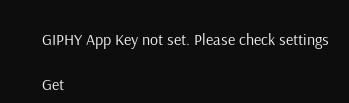GIPHY App Key not set. Please check settings

Get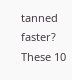tanned faster? These 10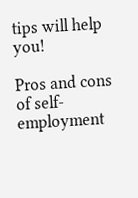tips will help you!

Pros and cons of self-employment